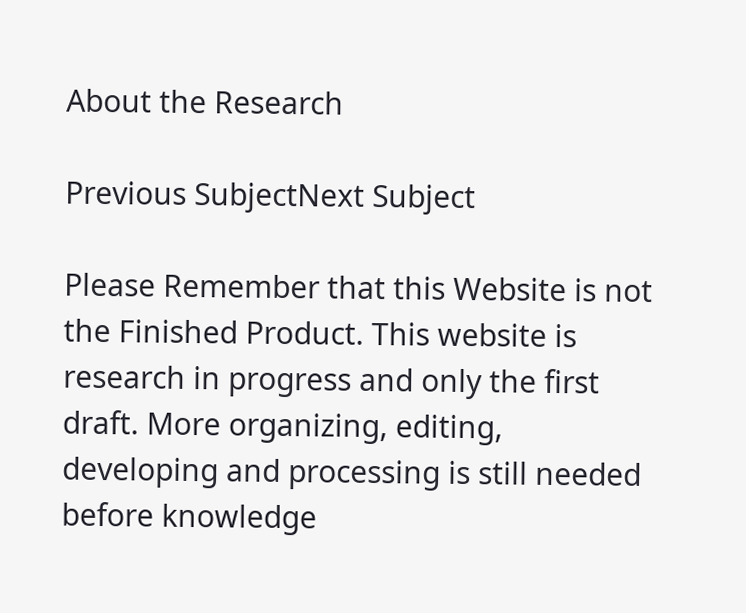About the Research

Previous SubjectNext Subject

Please Remember that this Website is not the Finished Product. This website is research in progress and only the first draft. More organizing, editing, developing and processing is still needed before knowledge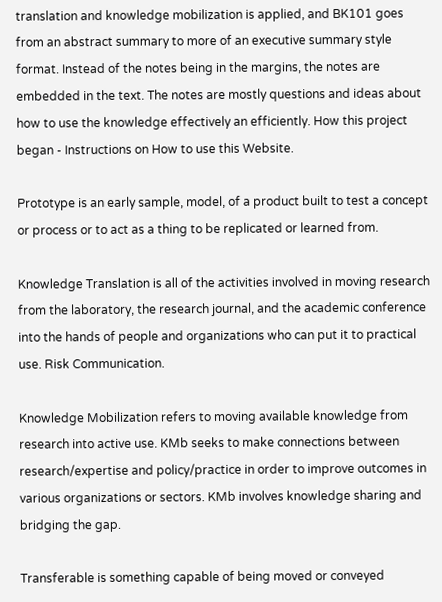translation and knowledge mobilization is applied, and BK101 goes from an abstract summary to more of an executive summary style format. Instead of the notes being in the margins, the notes are embedded in the text. The notes are mostly questions and ideas about how to use the knowledge effectively an efficiently. How this project began - Instructions on How to use this Website.

Prototype is an early sample, model, of a product built to test a concept or process or to act as a thing to be replicated or learned from.

Knowledge Translation is all of the activities involved in moving research from the laboratory, the research journal, and the academic conference into the hands of people and organizations who can put it to practical use. Risk Communication.

Knowledge Mobilization refers to moving available knowledge from research into active use. KMb seeks to make connections between research/expertise and policy/practice in order to improve outcomes in various organizations or sectors. KMb involves knowledge sharing and bridging the gap.

Transferable is something capable of being moved or conveyed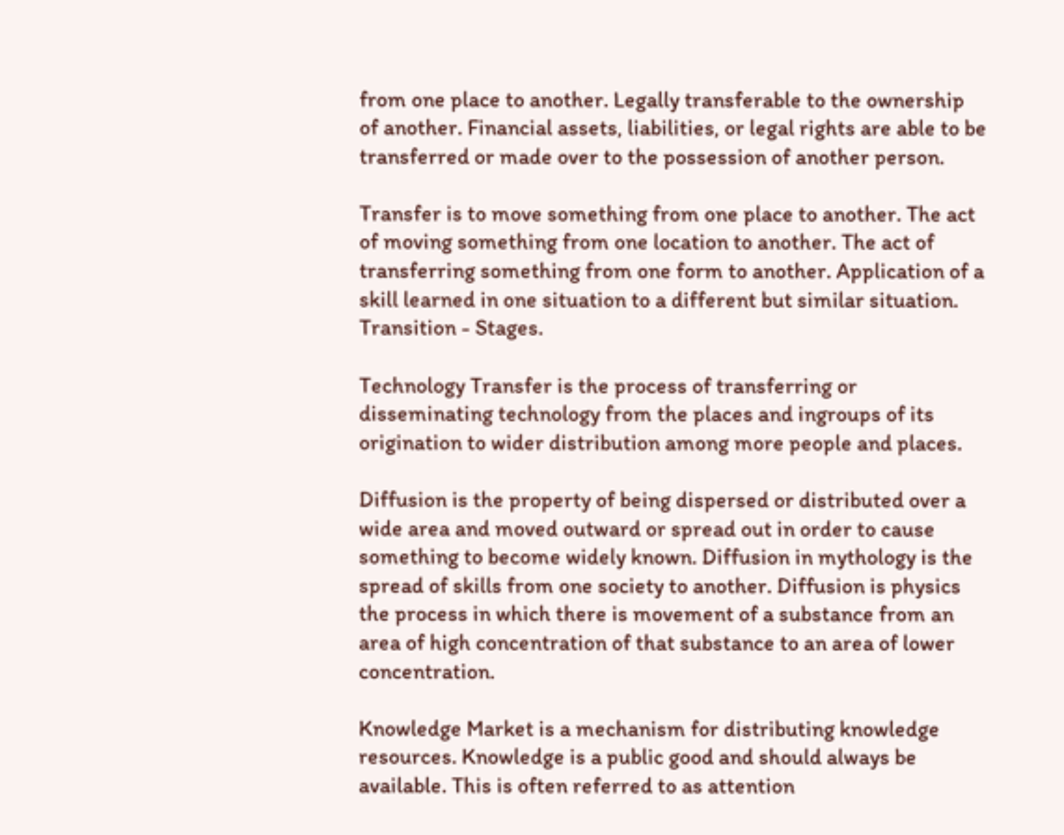from one place to another. Legally transferable to the ownership of another. Financial assets, liabilities, or legal rights are able to be transferred or made over to the possession of another person.

Transfer is to move something from one place to another. The act of moving something from one location to another. The act of transferring something from one form to another. Application of a skill learned in one situation to a different but similar situation. Transition - Stages.

Technology Transfer is the process of transferring or disseminating technology from the places and ingroups of its origination to wider distribution among more people and places.

Diffusion is the property of being dispersed or distributed over a wide area and moved outward or spread out in order to cause something to become widely known. Diffusion in mythology is the spread of skills from one society to another. Diffusion is physics the process in which there is movement of a substance from an area of high concentration of that substance to an area of lower concentration.

Knowledge Market is a mechanism for distributing knowledge resources. Knowledge is a public good and should always be available. This is often referred to as attention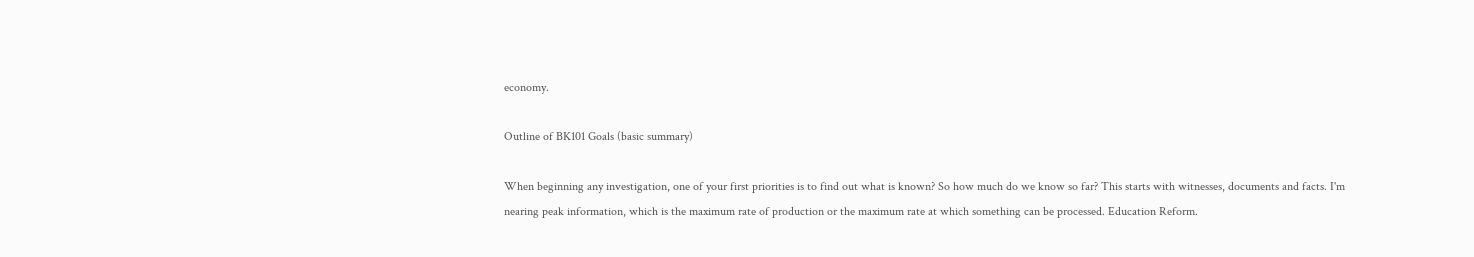economy.

Outline of BK101 Goals (basic summary)

When beginning any investigation, one of your first priorities is to find out what is known? So how much do we know so far? This starts with witnesses, documents and facts. I'm nearing peak information, which is the maximum rate of production or the maximum rate at which something can be processed. Education Reform.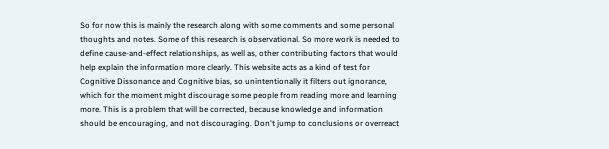So for now this is mainly the research along with some comments and some personal thoughts and notes. Some of this research is observational. So more work is needed to define cause-and-effect relationships, as well as, other contributing factors that would help explain the information more clearly. This website acts as a kind of test for Cognitive Dissonance and Cognitive bias, so unintentionally it filters out ignorance, which for the moment might discourage some people from reading more and learning more. This is a problem that will be corrected, because knowledge and information should be encouraging, and not discouraging. Don't jump to conclusions or overreact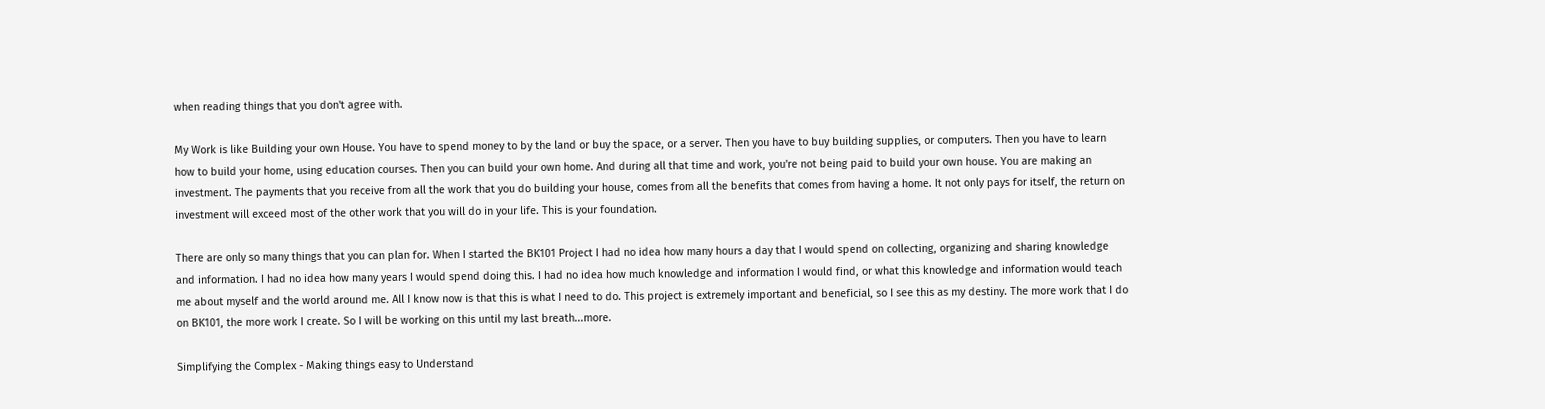when reading things that you don't agree with.

My Work is like Building your own House. You have to spend money to by the land or buy the space, or a server. Then you have to buy building supplies, or computers. Then you have to learn how to build your home, using education courses. Then you can build your own home. And during all that time and work, you're not being paid to build your own house. You are making an investment. The payments that you receive from all the work that you do building your house, comes from all the benefits that comes from having a home. It not only pays for itself, the return on investment will exceed most of the other work that you will do in your life. This is your foundation.

There are only so many things that you can plan for. When I started the BK101 Project I had no idea how many hours a day that I would spend on collecting, organizing and sharing knowledge and information. I had no idea how many years I would spend doing this. I had no idea how much knowledge and information I would find, or what this knowledge and information would teach me about myself and the world around me. All I know now is that this is what I need to do. This project is extremely important and beneficial, so I see this as my destiny. The more work that I do on BK101, the more work I create. So I will be working on this until my last breath...more.

Simplifying the Complex - Making things easy to Understand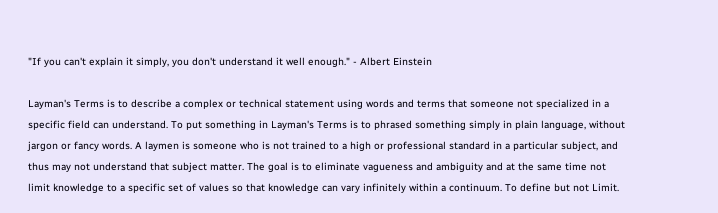"If you can't explain it simply, you don't understand it well enough." - Albert Einstein

Layman's Terms is to describe a complex or technical statement using words and terms that someone not specialized in a specific field can understand. To put something in Layman's Terms is to phrased something simply in plain language, without jargon or fancy words. A laymen is someone who is not trained to a high or professional standard in a particular subject, and thus may not understand that subject matter. The goal is to eliminate vagueness and ambiguity and at the same time not limit knowledge to a specific set of values so that knowledge can vary infinitely within a continuum. To define but not Limit.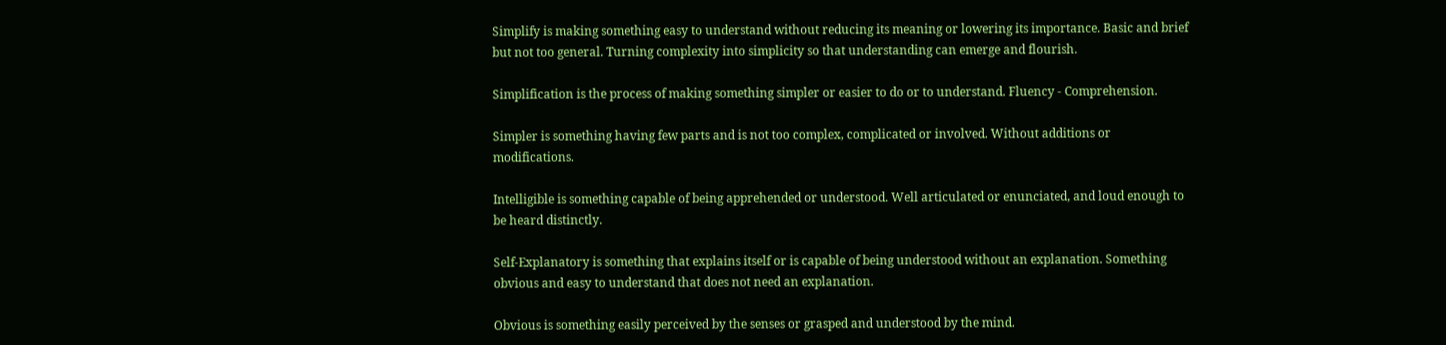Simplify is making something easy to understand without reducing its meaning or lowering its importance. Basic and brief but not too general. Turning complexity into simplicity so that understanding can emerge and flourish.

Simplification is the process of making something simpler or easier to do or to understand. Fluency - Comprehension.

Simpler is something having few parts and is not too complex, complicated or involved. Without additions or modifications.

Intelligible is something capable of being apprehended or understood. Well articulated or enunciated, and loud enough to be heard distinctly.

Self-Explanatory is something that explains itself or is capable of being understood without an explanation. Something obvious and easy to understand that does not need an explanation.

Obvious is something easily perceived by the senses or grasped and understood by the mind.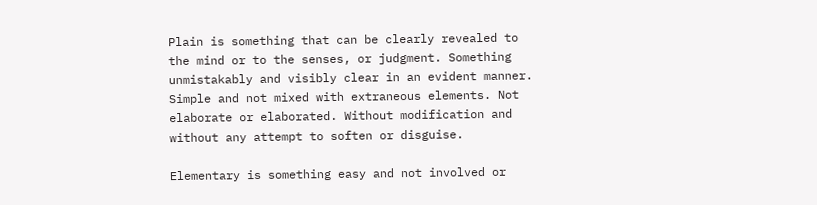Plain is something that can be clearly revealed to the mind or to the senses, or judgment. Something unmistakably and visibly clear in an evident manner. Simple and not mixed with extraneous elements. Not elaborate or elaborated. Without modification and without any attempt to soften or disguise.

Elementary is something easy and not involved or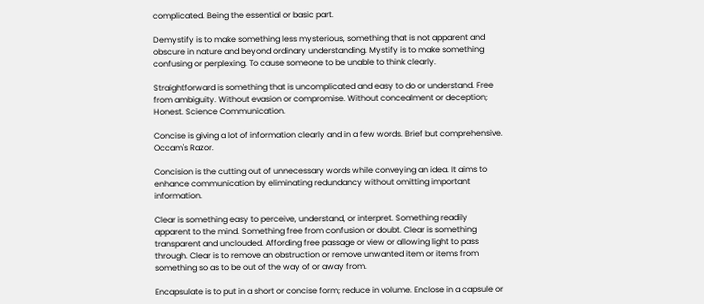complicated. Being the essential or basic part.

Demystify is to make something less mysterious, something that is not apparent and obscure in nature and beyond ordinary understanding. Mystify is to make something confusing or perplexing. To cause someone to be unable to think clearly.

Straightforward is something that is uncomplicated and easy to do or understand. Free from ambiguity. Without evasion or compromise. Without concealment or deception; Honest. Science Communication.

Concise is giving a lot of information clearly and in a few words. Brief but comprehensive. Occam's Razor.

Concision is the cutting out of unnecessary words while conveying an idea. It aims to enhance communication by eliminating redundancy without omitting important information.

Clear is something easy to perceive, understand, or interpret. Something readily apparent to the mind. Something free from confusion or doubt. Clear is something transparent and unclouded. Affording free passage or view or allowing light to pass through. Clear is to remove an obstruction or remove unwanted item or items from something so as to be out of the way of or away from.

Encapsulate is to put in a short or concise form; reduce in volume. Enclose in a capsule or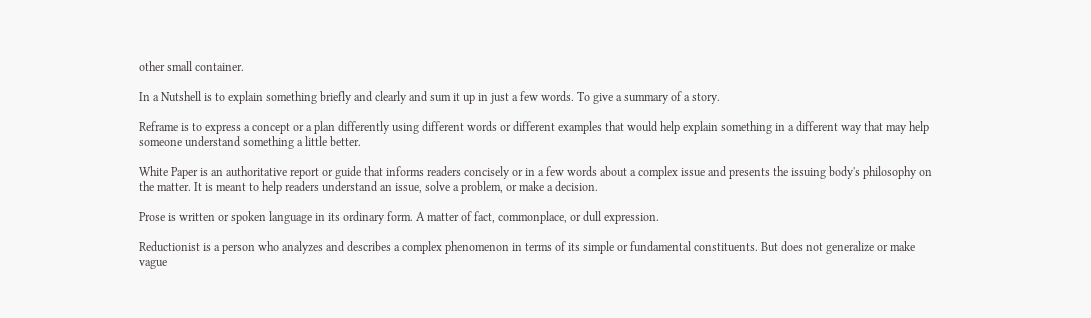other small container.

In a Nutshell is to explain something briefly and clearly and sum it up in just a few words. To give a summary of a story.

Reframe is to express a concept or a plan differently using different words or different examples that would help explain something in a different way that may help someone understand something a little better.

White Paper is an authoritative report or guide that informs readers concisely or in a few words about a complex issue and presents the issuing body's philosophy on the matter. It is meant to help readers understand an issue, solve a problem, or make a decision.

Prose is written or spoken language in its ordinary form. A matter of fact, commonplace, or dull expression.

Reductionist is a person who analyzes and describes a complex phenomenon in terms of its simple or fundamental constituents. But does not generalize or make vague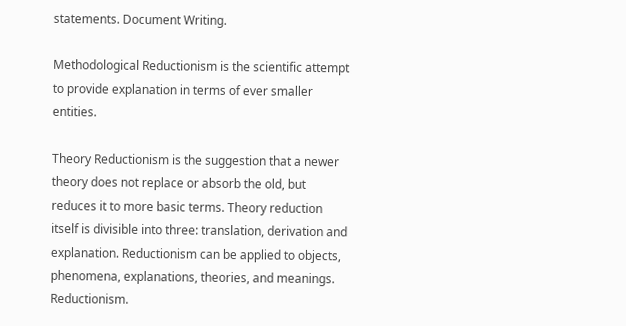statements. Document Writing.

Methodological Reductionism is the scientific attempt to provide explanation in terms of ever smaller entities.

Theory Reductionism is the suggestion that a newer theory does not replace or absorb the old, but reduces it to more basic terms. Theory reduction itself is divisible into three: translation, derivation and explanation. Reductionism can be applied to objects, phenomena, explanations, theories, and meanings. Reductionism.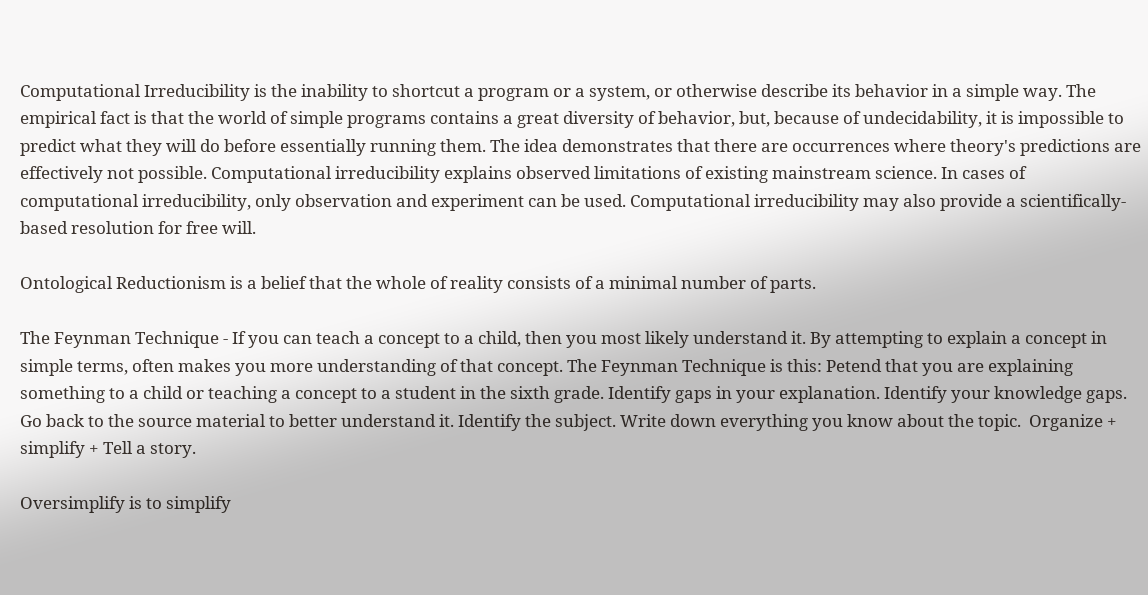Computational Irreducibility is the inability to shortcut a program or a system, or otherwise describe its behavior in a simple way. The empirical fact is that the world of simple programs contains a great diversity of behavior, but, because of undecidability, it is impossible to predict what they will do before essentially running them. The idea demonstrates that there are occurrences where theory's predictions are effectively not possible. Computational irreducibility explains observed limitations of existing mainstream science. In cases of computational irreducibility, only observation and experiment can be used. Computational irreducibility may also provide a scientifically-based resolution for free will.

Ontological Reductionism is a belief that the whole of reality consists of a minimal number of parts.

The Feynman Technique - If you can teach a concept to a child, then you most likely understand it. By attempting to explain a concept in simple terms, often makes you more understanding of that concept. The Feynman Technique is this: Petend that you are explaining something to a child or teaching a concept to a student in the sixth grade. Identify gaps in your explanation. Identify your knowledge gaps. Go back to the source material to better understand it. Identify the subject. Write down everything you know about the topic.  Organize + simplify + Tell a story.

Oversimplify is to simplify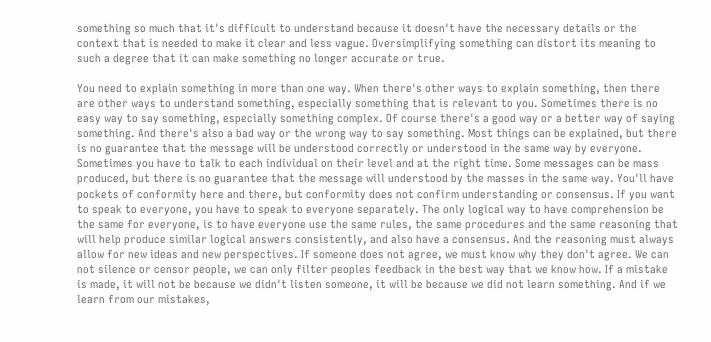something so much that it's difficult to understand because it doesn't have the necessary details or the context that is needed to make it clear and less vague. Oversimplifying something can distort its meaning to such a degree that it can make something no longer accurate or true.

You need to explain something in more than one way. When there's other ways to explain something, then there are other ways to understand something, especially something that is relevant to you. Sometimes there is no easy way to say something, especially something complex. Of course there's a good way or a better way of saying something. And there's also a bad way or the wrong way to say something. Most things can be explained, but there is no guarantee that the message will be understood correctly or understood in the same way by everyone. Sometimes you have to talk to each individual on their level and at the right time. Some messages can be mass produced, but there is no guarantee that the message will understood by the masses in the same way. You'll have pockets of conformity here and there, but conformity does not confirm understanding or consensus. If you want to speak to everyone, you have to speak to everyone separately. The only logical way to have comprehension be the same for everyone, is to have everyone use the same rules, the same procedures and the same reasoning that will help produce similar logical answers consistently, and also have a consensus. And the reasoning must always allow for new ideas and new perspectives. If someone does not agree, we must know why they don't agree. We can not silence or censor people, we can only filter peoples feedback in the best way that we know how. If a mistake is made, it will not be because we didn't listen someone, it will be because we did not learn something. And if we learn from our mistakes,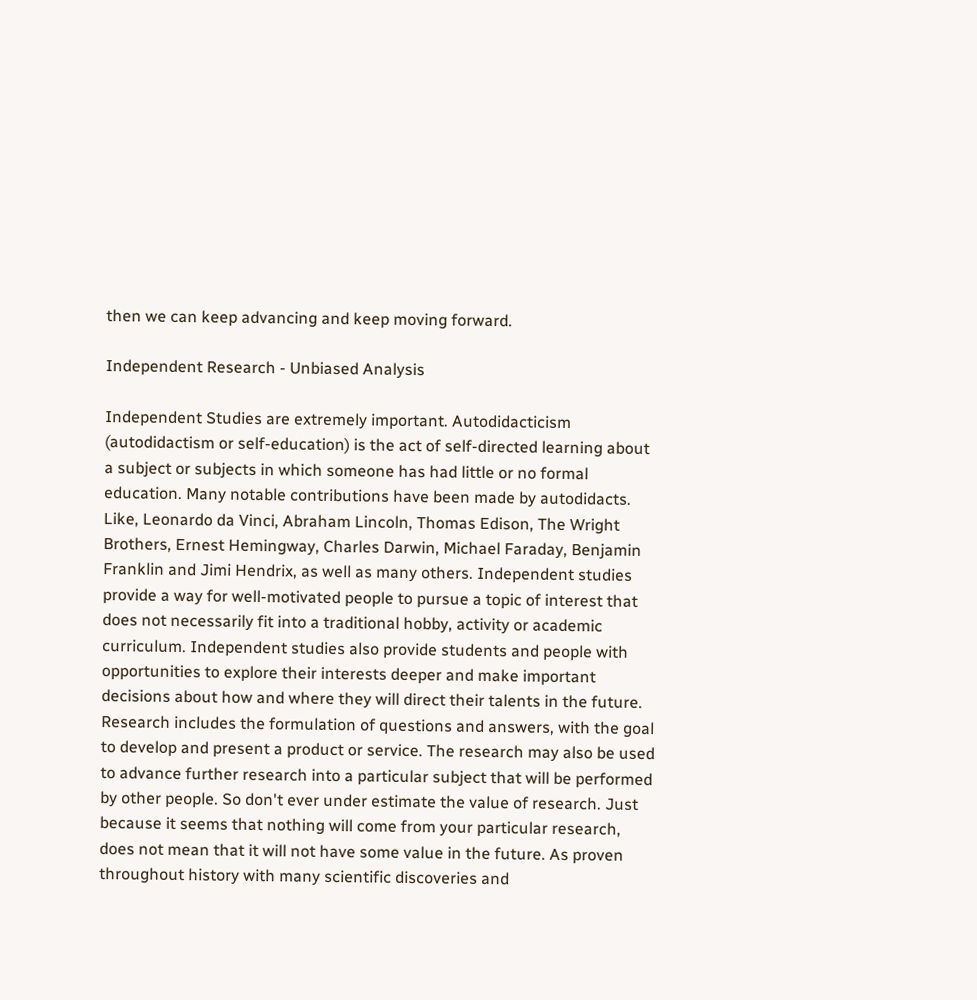then we can keep advancing and keep moving forward.

Independent Research - Unbiased Analysis

Independent Studies are extremely important. Autodidacticism (autodidactism or self-education) is the act of self-directed learning about a subject or subjects in which someone has had little or no formal education. Many notable contributions have been made by autodidacts. Like, Leonardo da Vinci, Abraham Lincoln, Thomas Edison, The Wright Brothers, Ernest Hemingway, Charles Darwin, Michael Faraday, Benjamin Franklin and Jimi Hendrix, as well as many others. Independent studies provide a way for well-motivated people to pursue a topic of interest that does not necessarily fit into a traditional hobby, activity or academic curriculum. Independent studies also provide students and people with opportunities to explore their interests deeper and make important decisions about how and where they will direct their talents in the future. Research includes the formulation of questions and answers, with the goal to develop and present a product or service. The research may also be used to advance further research into a particular subject that will be performed by other people. So don't ever under estimate the value of research. Just because it seems that nothing will come from your particular research, does not mean that it will not have some value in the future. As proven throughout history with many scientific discoveries and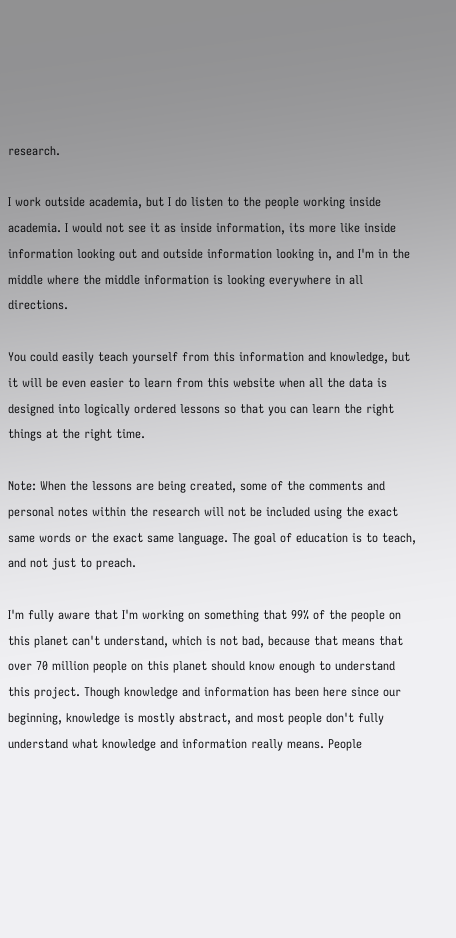research.

I work outside academia, but I do listen to the people working inside academia. I would not see it as inside information, its more like inside information looking out and outside information looking in, and I'm in the middle where the middle information is looking everywhere in all directions.

You could easily teach yourself from this information and knowledge, but it will be even easier to learn from this website when all the data is designed into logically ordered lessons so that you can learn the right things at the right time.

Note: When the lessons are being created, some of the comments and personal notes within the research will not be included using the exact same words or the exact same language. The goal of education is to teach, and not just to preach.

I'm fully aware that I'm working on something that 99% of the people on this planet can't understand, which is not bad, because that means that over 70 million people on this planet should know enough to understand this project. Though knowledge and information has been here since our beginning, knowledge is mostly abstract, and most people don't fully understand what knowledge and information really means. People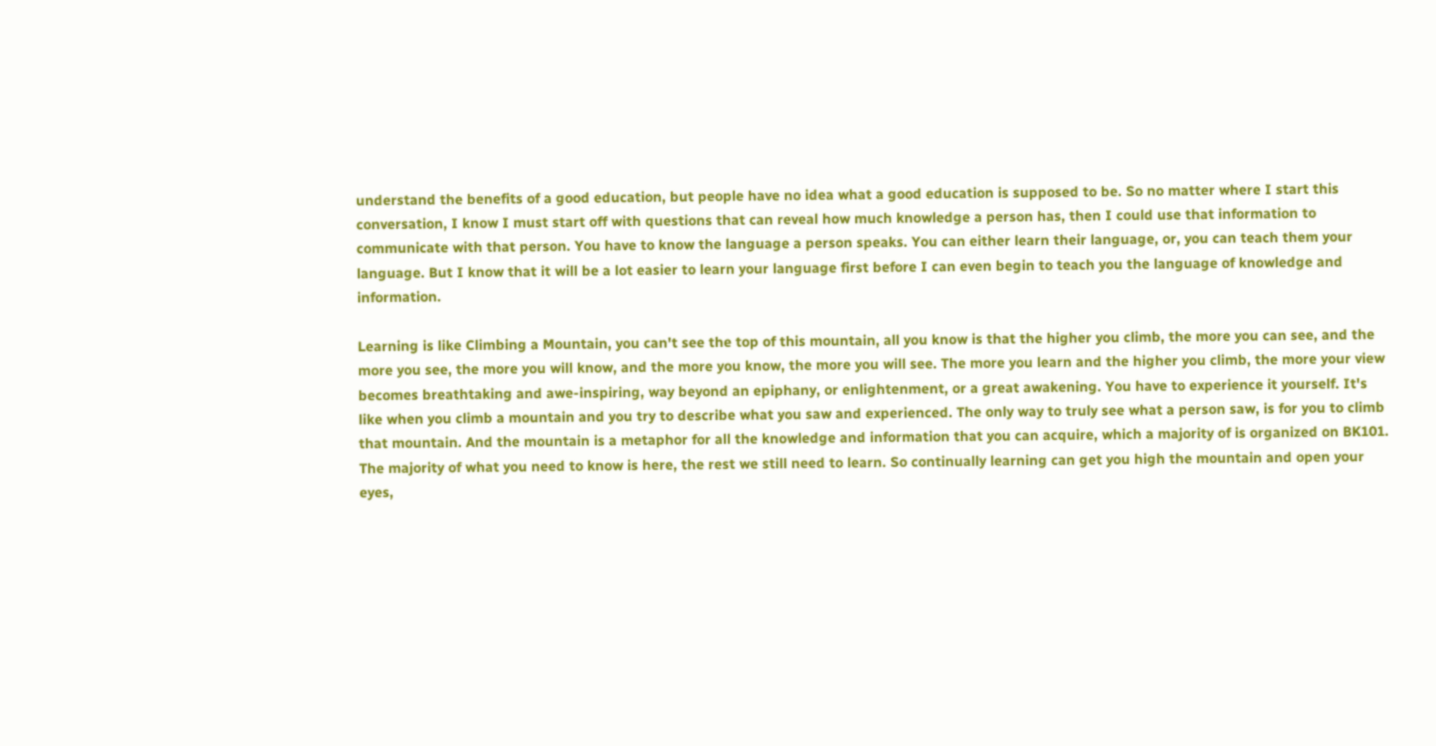understand the benefits of a good education, but people have no idea what a good education is supposed to be. So no matter where I start this conversation, I know I must start off with questions that can reveal how much knowledge a person has, then I could use that information to communicate with that person. You have to know the language a person speaks. You can either learn their language, or, you can teach them your language. But I know that it will be a lot easier to learn your language first before I can even begin to teach you the language of knowledge and information.

Learning is like Climbing a Mountain, you can't see the top of this mountain, all you know is that the higher you climb, the more you can see, and the more you see, the more you will know, and the more you know, the more you will see. The more you learn and the higher you climb, the more your view becomes breathtaking and awe-inspiring, way beyond an epiphany, or enlightenment, or a great awakening. You have to experience it yourself. It's like when you climb a mountain and you try to describe what you saw and experienced. The only way to truly see what a person saw, is for you to climb that mountain. And the mountain is a metaphor for all the knowledge and information that you can acquire, which a majority of is organized on BK101. The majority of what you need to know is here, the rest we still need to learn. So continually learning can get you high the mountain and open your eyes,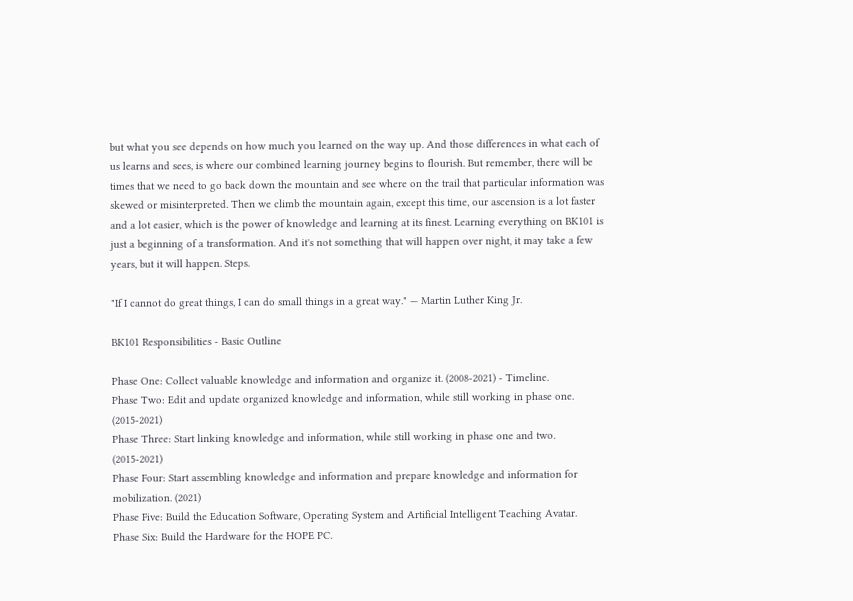but what you see depends on how much you learned on the way up. And those differences in what each of us learns and sees, is where our combined learning journey begins to flourish. But remember, there will be times that we need to go back down the mountain and see where on the trail that particular information was skewed or misinterpreted. Then we climb the mountain again, except this time, our ascension is a lot faster and a lot easier, which is the power of knowledge and learning at its finest. Learning everything on BK101 is just a beginning of a transformation. And it's not something that will happen over night, it may take a few years, but it will happen. Steps.

"If I cannot do great things, I can do small things in a great way." — Martin Luther King Jr.

BK101 Responsibilities - Basic Outline

Phase One: Collect valuable knowledge and information and organize it. (2008-2021) - Timeline.
Phase Two: Edit and update organized knowledge and information, while still working in phase one. (2015-2021)
Phase Three: Start linking knowledge and information, while still working in phase one and two. (2015-2021)
Phase Four: Start assembling knowledge and information and prepare knowledge and information for mobilization. (2021)
Phase Five: Build the Education Software, Operating System and Artificial Intelligent Teaching Avatar.
Phase Six: Build the Hardware for the HOPE PC.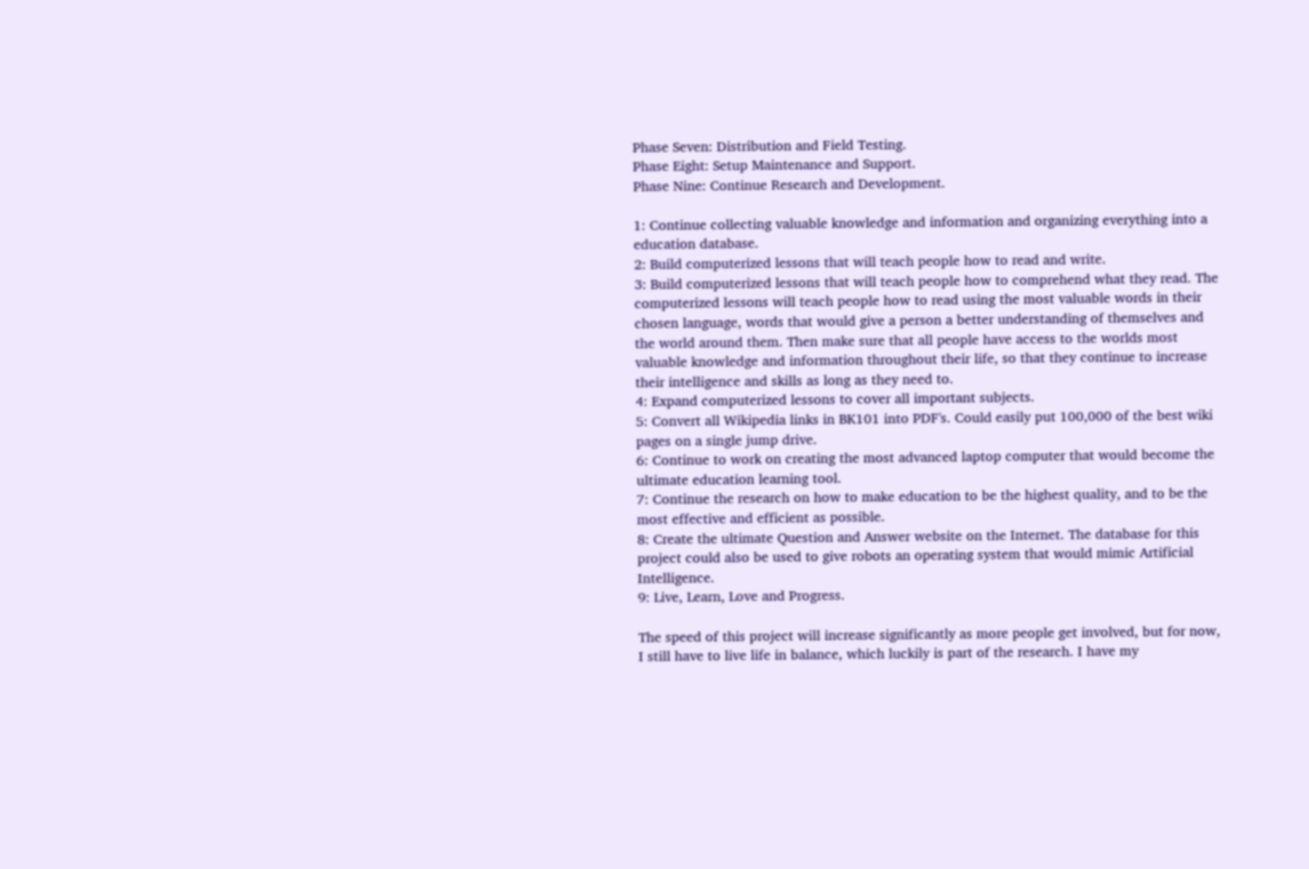Phase Seven: Distribution and Field Testing.
Phase Eight: Setup Maintenance and Support.
Phase Nine: Continue Research and Development.

1: Continue collecting valuable knowledge and information and organizing everything into a education database.
2: Build computerized lessons that will teach people how to read and write.
3: Build computerized lessons that will teach people how to comprehend what they read. The computerized lessons will teach people how to read using the most valuable words in their chosen language, words that would give a person a better understanding of themselves and the world around them. Then make sure that all people have access to the worlds most valuable knowledge and information throughout their life, so that they continue to increase their intelligence and skills as long as they need to.
4: Expand computerized lessons to cover all important subjects.
5: Convert all Wikipedia links in BK101 into PDF's. Could easily put 100,000 of the best wiki pages on a single jump drive.
6: Continue to work on creating the most advanced laptop computer that would become the ultimate education learning tool.
7: Continue the research on how to make education to be the highest quality, and to be the most effective and efficient as possible.
8: Create the ultimate Question and Answer website on the Internet. The database for this project could also be used to give robots an operating system that would mimic Artificial Intelligence.
9: Live, Learn, Love and Progress.

The speed of this project will increase significantly as more people get involved, but for now, I still have to live life in balance, which luckily is part of the research. I have my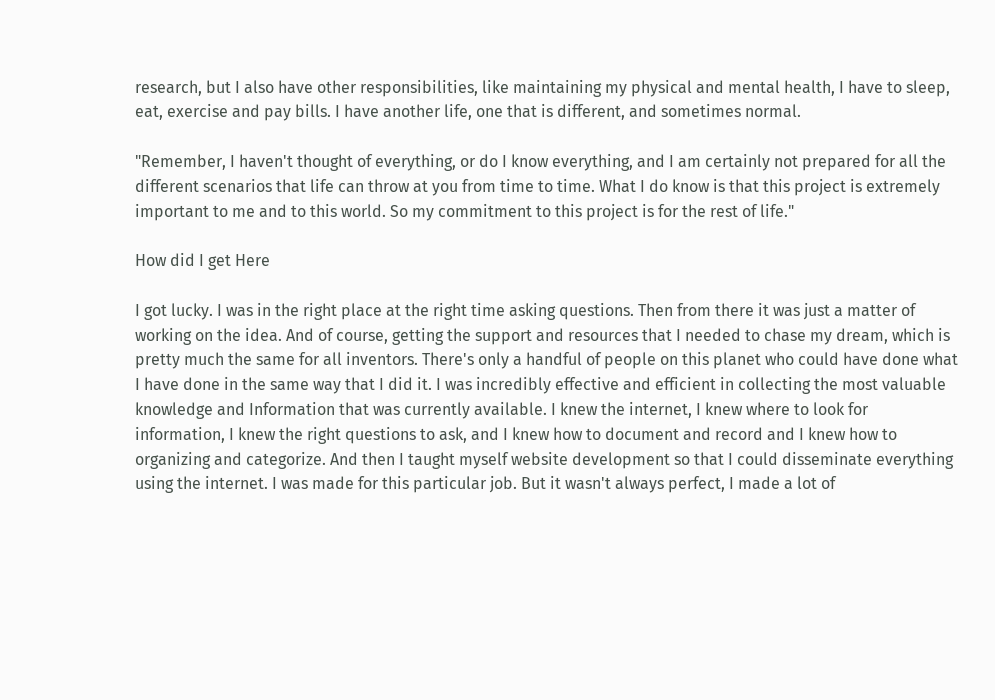research, but I also have other responsibilities, like maintaining my physical and mental health, I have to sleep, eat, exercise and pay bills. I have another life, one that is different, and sometimes normal.

"Remember, I haven't thought of everything, or do I know everything, and I am certainly not prepared for all the different scenarios that life can throw at you from time to time. What I do know is that this project is extremely important to me and to this world. So my commitment to this project is for the rest of life."

How did I get Here

I got lucky. I was in the right place at the right time asking questions. Then from there it was just a matter of working on the idea. And of course, getting the support and resources that I needed to chase my dream, which is pretty much the same for all inventors. There's only a handful of people on this planet who could have done what I have done in the same way that I did it. I was incredibly effective and efficient in collecting the most valuable knowledge and Information that was currently available. I knew the internet, I knew where to look for information, I knew the right questions to ask, and I knew how to document and record and I knew how to organizing and categorize. And then I taught myself website development so that I could disseminate everything using the internet. I was made for this particular job. But it wasn't always perfect, I made a lot of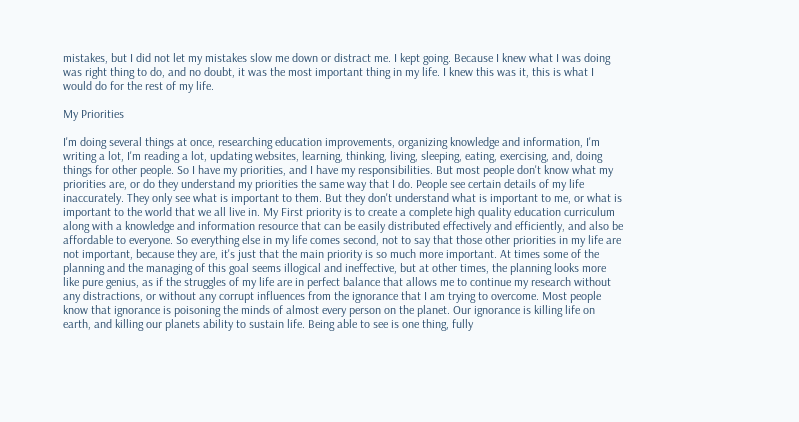mistakes, but I did not let my mistakes slow me down or distract me. I kept going. Because I knew what I was doing was right thing to do, and no doubt, it was the most important thing in my life. I knew this was it, this is what I would do for the rest of my life.

My Priorities

I'm doing several things at once, researching education improvements, organizing knowledge and information, I'm writing a lot, I'm reading a lot, updating websites, learning, thinking, living, sleeping, eating, exercising, and, doing things for other people. So I have my priorities, and I have my responsibilities. But most people don't know what my priorities are, or do they understand my priorities the same way that I do. People see certain details of my life inaccurately. They only see what is important to them. But they don't understand what is important to me, or what is important to the world that we all live in. My First priority is to create a complete high quality education curriculum along with a knowledge and information resource that can be easily distributed effectively and efficiently, and also be affordable to everyone. So everything else in my life comes second, not to say that those other priorities in my life are not important, because they are, it's just that the main priority is so much more important. At times some of the planning and the managing of this goal seems illogical and ineffective, but at other times, the planning looks more like pure genius, as if the struggles of my life are in perfect balance that allows me to continue my research without any distractions, or without any corrupt influences from the ignorance that I am trying to overcome. Most people know that ignorance is poisoning the minds of almost every person on the planet. Our ignorance is killing life on earth, and killing our planets ability to sustain life. Being able to see is one thing, fully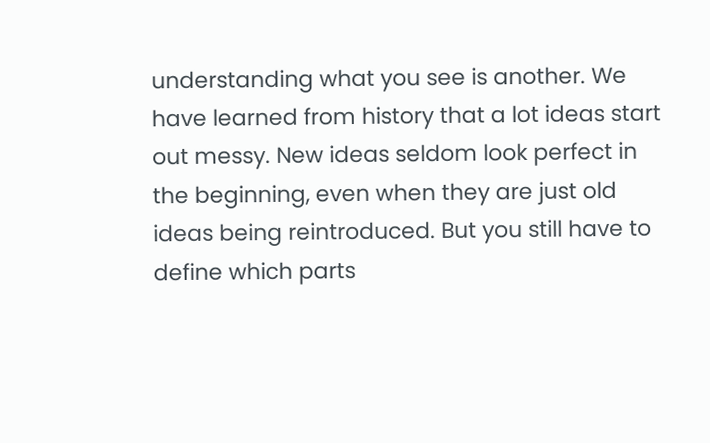understanding what you see is another. We have learned from history that a lot ideas start out messy. New ideas seldom look perfect in the beginning, even when they are just old ideas being reintroduced. But you still have to define which parts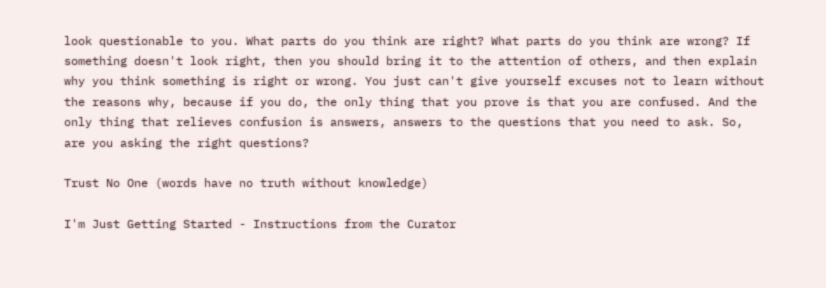look questionable to you. What parts do you think are right? What parts do you think are wrong? If something doesn't look right, then you should bring it to the attention of others, and then explain why you think something is right or wrong. You just can't give yourself excuses not to learn without the reasons why, because if you do, the only thing that you prove is that you are confused. And the only thing that relieves confusion is answers, answers to the questions that you need to ask. So, are you asking the right questions?

Trust No One (words have no truth without knowledge)

I'm Just Getting Started - Instructions from the Curator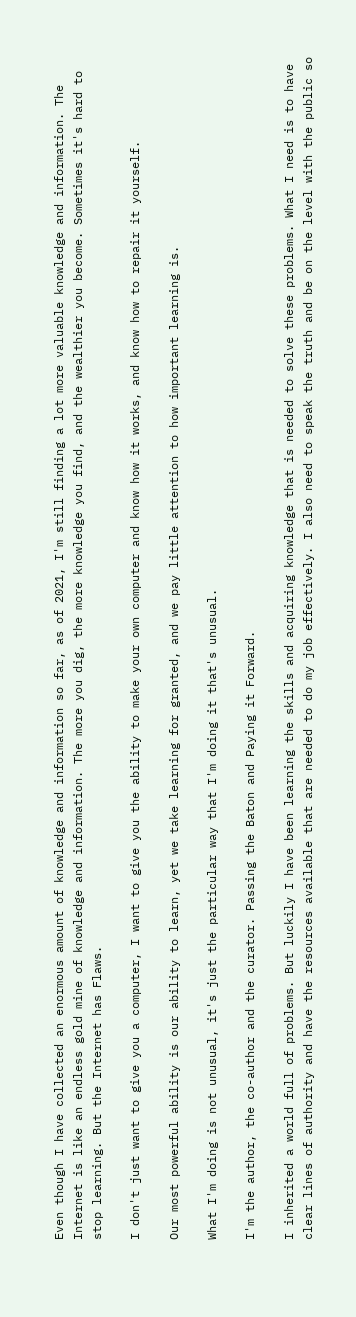Even though I have collected an enormous amount of knowledge and information so far, as of 2021, I'm still finding a lot more valuable knowledge and information. The Internet is like an endless gold mine of knowledge and information. The more you dig, the more knowledge you find, and the wealthier you become. Sometimes it's hard to stop learning. But the Internet has Flaws.

I don't just want to give you a computer, I want to give you the ability to make your own computer and know how it works, and know how to repair it yourself.

Our most powerful ability is our ability to learn, yet we take learning for granted, and we pay little attention to how important learning is.

What I'm doing is not unusual, it's just the particular way that I'm doing it that's unusual.

I'm the author, the co-author and the curator. Passing the Baton and Paying it Forward.

I inherited a world full of problems. But luckily I have been learning the skills and acquiring knowledge that is needed to solve these problems. What I need is to have clear lines of authority and have the resources available that are needed to do my job effectively. I also need to speak the truth and be on the level with the public so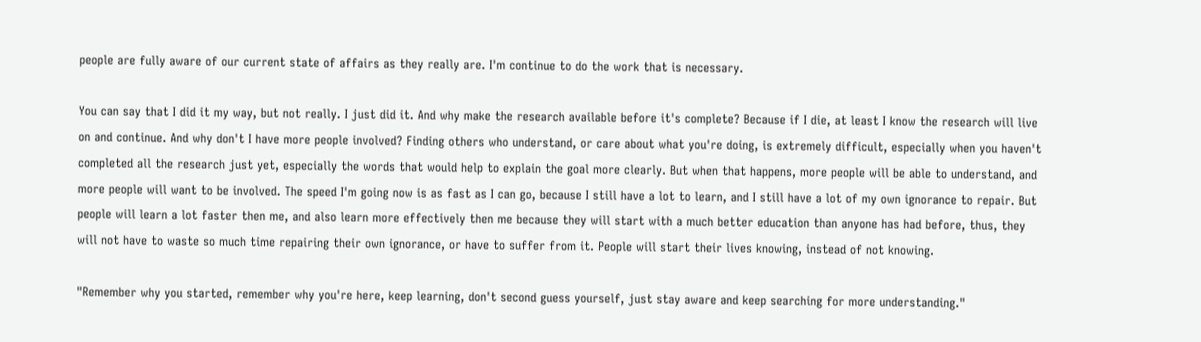people are fully aware of our current state of affairs as they really are. I'm continue to do the work that is necessary.

You can say that I did it my way, but not really. I just did it. And why make the research available before it's complete? Because if I die, at least I know the research will live on and continue. And why don't I have more people involved? Finding others who understand, or care about what you're doing, is extremely difficult, especially when you haven't completed all the research just yet, especially the words that would help to explain the goal more clearly. But when that happens, more people will be able to understand, and more people will want to be involved. The speed I'm going now is as fast as I can go, because I still have a lot to learn, and I still have a lot of my own ignorance to repair. But people will learn a lot faster then me, and also learn more effectively then me because they will start with a much better education than anyone has had before, thus, they will not have to waste so much time repairing their own ignorance, or have to suffer from it. People will start their lives knowing, instead of not knowing.

"Remember why you started, remember why you're here, keep learning, don't second guess yourself, just stay aware and keep searching for more understanding."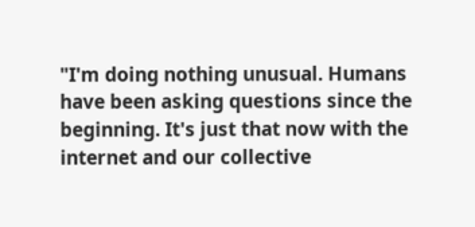"I'm doing nothing unusual. Humans have been asking questions since the beginning. It's just that now with the internet and our collective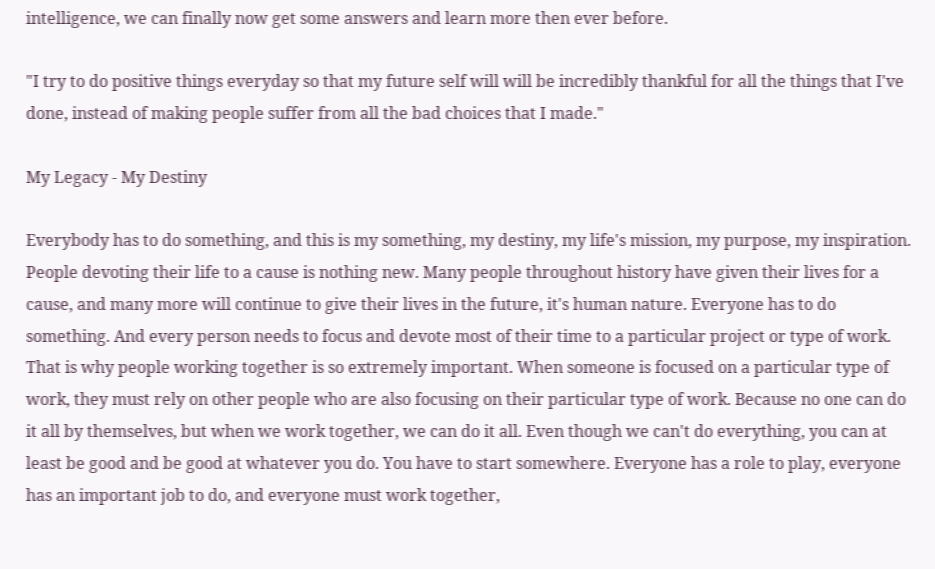intelligence, we can finally now get some answers and learn more then ever before.

"I try to do positive things everyday so that my future self will will be incredibly thankful for all the things that I've done, instead of making people suffer from all the bad choices that I made."

My Legacy - My Destiny

Everybody has to do something, and this is my something, my destiny, my life's mission, my purpose, my inspiration. People devoting their life to a cause is nothing new. Many people throughout history have given their lives for a cause, and many more will continue to give their lives in the future, it's human nature. Everyone has to do something. And every person needs to focus and devote most of their time to a particular project or type of work. That is why people working together is so extremely important. When someone is focused on a particular type of work, they must rely on other people who are also focusing on their particular type of work. Because no one can do it all by themselves, but when we work together, we can do it all. Even though we can't do everything, you can at least be good and be good at whatever you do. You have to start somewhere. Everyone has a role to play, everyone has an important job to do, and everyone must work together,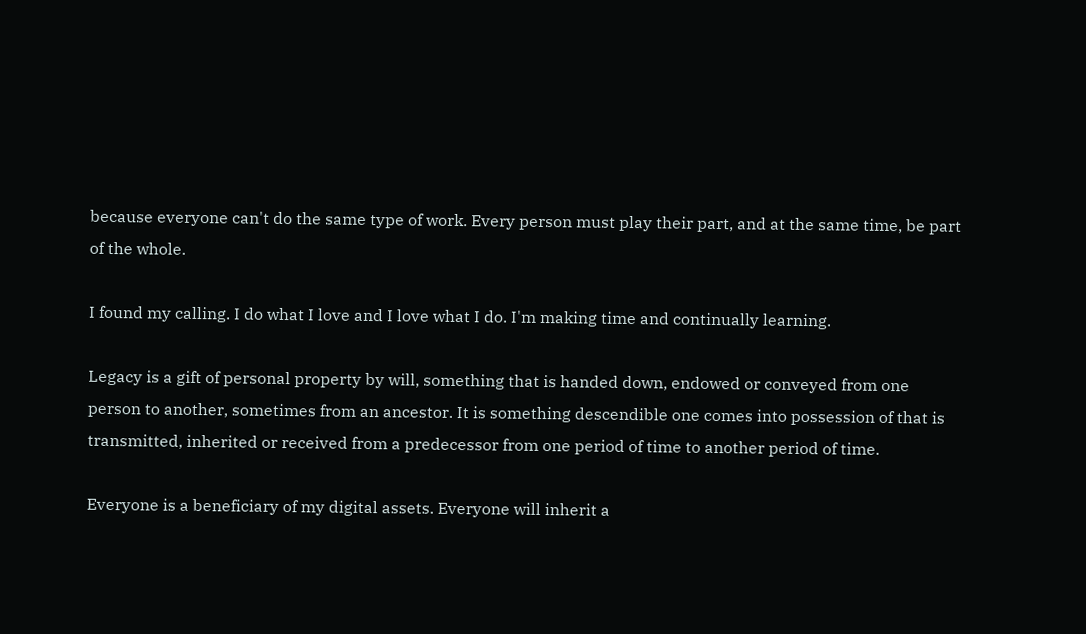because everyone can't do the same type of work. Every person must play their part, and at the same time, be part of the whole.

I found my calling. I do what I love and I love what I do. I'm making time and continually learning.

Legacy is a gift of personal property by will, something that is handed down, endowed or conveyed from one person to another, sometimes from an ancestor. It is something descendible one comes into possession of that is transmitted, inherited or received from a predecessor from one period of time to another period of time.

Everyone is a beneficiary of my digital assets. Everyone will inherit a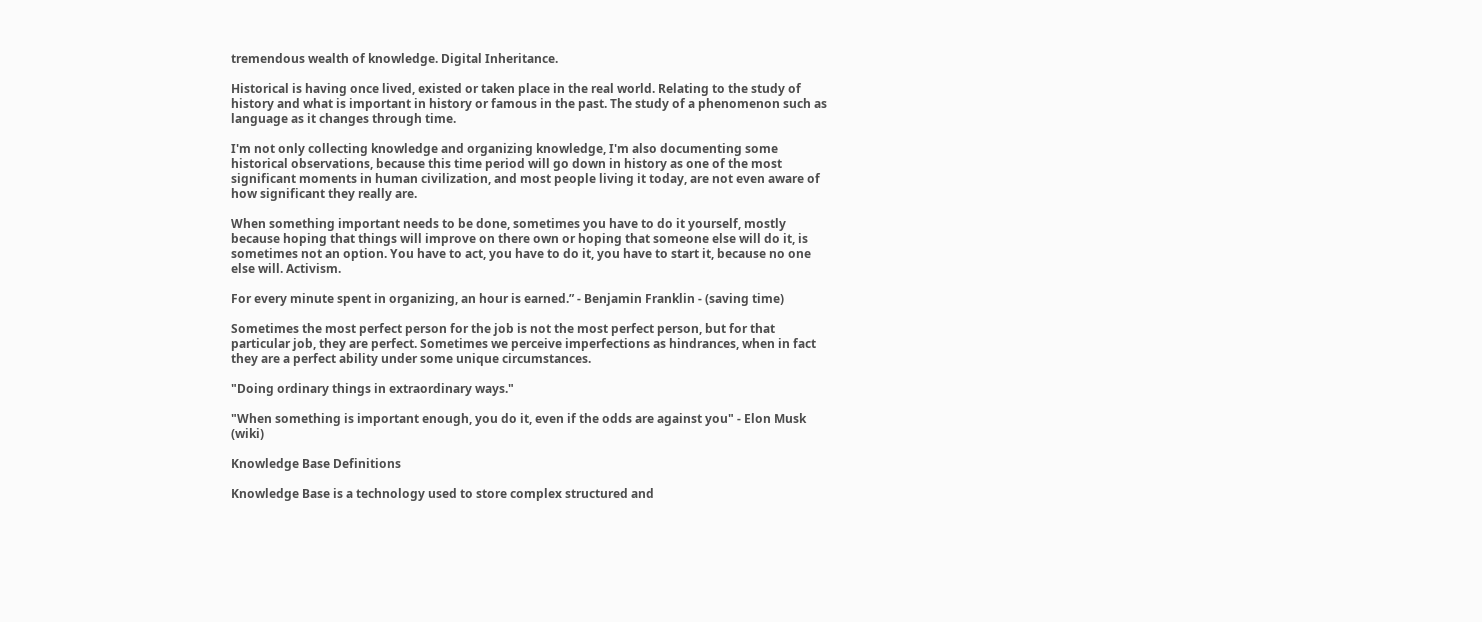tremendous wealth of knowledge. Digital Inheritance.

Historical is having once lived, existed or taken place in the real world. Relating to the study of history and what is important in history or famous in the past. The study of a phenomenon such as language as it changes through time.

I'm not only collecting knowledge and organizing knowledge, I'm also documenting some historical observations, because this time period will go down in history as one of the most significant moments in human civilization, and most people living it today, are not even aware of how significant they really are.

When something important needs to be done, sometimes you have to do it yourself, mostly because hoping that things will improve on there own or hoping that someone else will do it, is sometimes not an option. You have to act, you have to do it, you have to start it, because no one else will. Activism.

For every minute spent in organizing, an hour is earned.” - Benjamin Franklin - (saving time)

Sometimes the most perfect person for the job is not the most perfect person, but for that particular job, they are perfect. Sometimes we perceive imperfections as hindrances, when in fact they are a perfect ability under some unique circumstances.

"Doing ordinary things in extraordinary ways."

"When something is important enough, you do it, even if the odds are against you" - Elon Musk (wiki)

Knowledge Base Definitions

Knowledge Base is a technology used to store complex structured and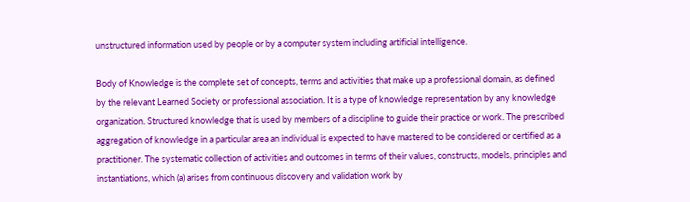unstructured information used by people or by a computer system including artificial intelligence.

Body of Knowledge is the complete set of concepts, terms and activities that make up a professional domain, as defined by the relevant Learned Society or professional association. It is a type of knowledge representation by any knowledge organization. Structured knowledge that is used by members of a discipline to guide their practice or work. The prescribed aggregation of knowledge in a particular area an individual is expected to have mastered to be considered or certified as a practitioner. The systematic collection of activities and outcomes in terms of their values, constructs, models, principles and instantiations, which (a) arises from continuous discovery and validation work by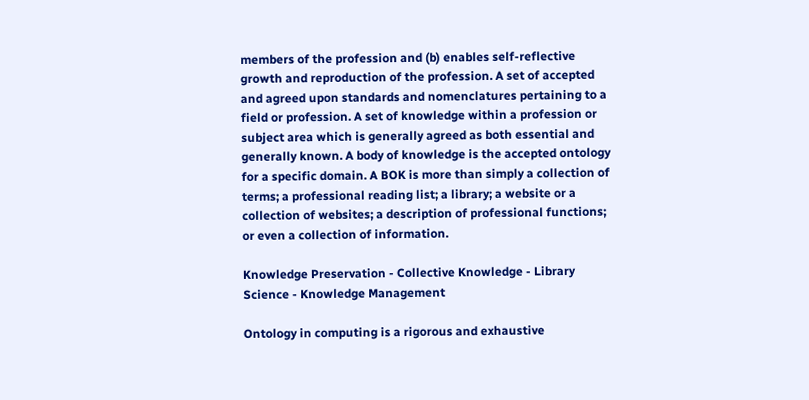members of the profession and (b) enables self-reflective growth and reproduction of the profession. A set of accepted and agreed upon standards and nomenclatures pertaining to a field or profession. A set of knowledge within a profession or subject area which is generally agreed as both essential and generally known. A body of knowledge is the accepted ontology for a specific domain. A BOK is more than simply a collection of terms; a professional reading list; a library; a website or a collection of websites; a description of professional functions; or even a collection of information.

Knowledge Preservation - Collective Knowledge - Library Science - Knowledge Management

Ontology in computing is a rigorous and exhaustive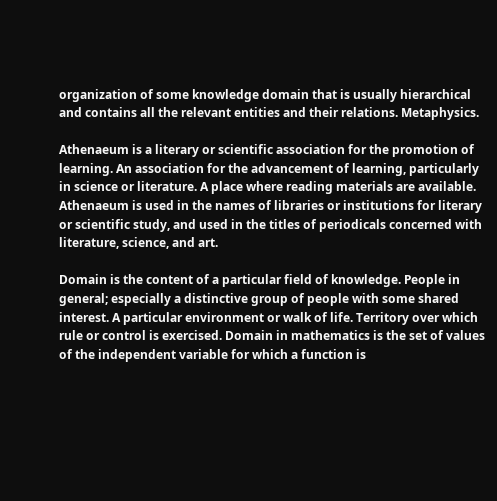organization of some knowledge domain that is usually hierarchical and contains all the relevant entities and their relations. Metaphysics.

Athenaeum is a literary or scientific association for the promotion of learning. An association for the advancement of learning, particularly in science or literature. A place where reading materials are available. Athenaeum is used in the names of libraries or institutions for literary or scientific study, and used in the titles of periodicals concerned with literature, science, and art.

Domain is the content of a particular field of knowledge. People in general; especially a distinctive group of people with some shared interest. A particular environment or walk of life. Territory over which rule or control is exercised. Domain in mathematics is the set of values of the independent variable for which a function is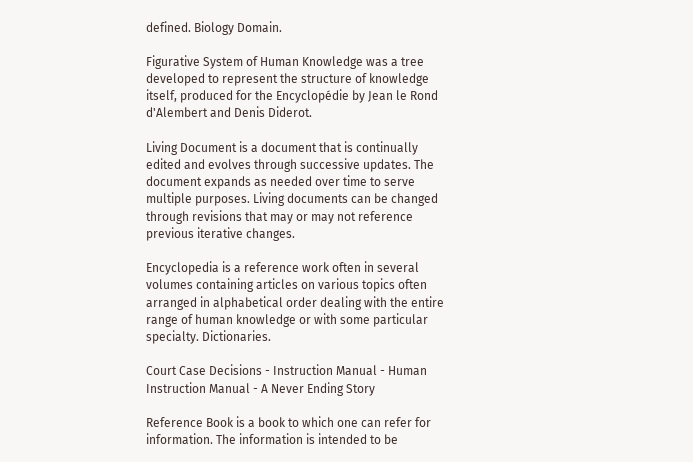defined. Biology Domain.

Figurative System of Human Knowledge was a tree developed to represent the structure of knowledge itself, produced for the Encyclopédie by Jean le Rond d'Alembert and Denis Diderot.

Living Document is a document that is continually edited and evolves through successive updates. The document expands as needed over time to serve multiple purposes. Living documents can be changed through revisions that may or may not reference previous iterative changes.

Encyclopedia is a reference work often in several volumes containing articles on various topics often arranged in alphabetical order dealing with the entire range of human knowledge or with some particular specialty. Dictionaries.

Court Case Decisions - Instruction Manual - Human Instruction Manual - A Never Ending Story

Reference Book is a book to which one can refer for information. The information is intended to be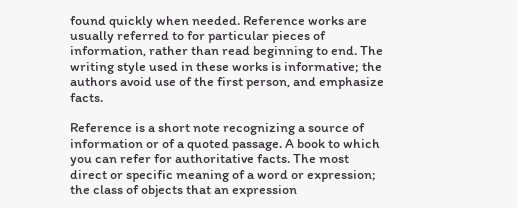found quickly when needed. Reference works are usually referred to for particular pieces of information, rather than read beginning to end. The writing style used in these works is informative; the authors avoid use of the first person, and emphasize facts.

Reference is a short note recognizing a source of information or of a quoted passage. A book to which you can refer for authoritative facts. The most direct or specific meaning of a word or expression; the class of objects that an expression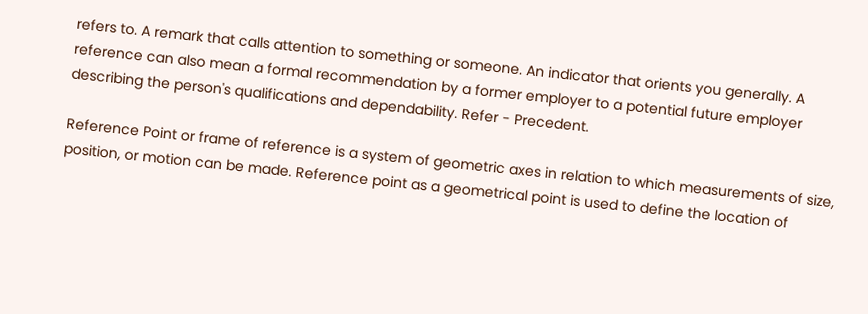refers to. A remark that calls attention to something or someone. An indicator that orients you generally. A reference can also mean a formal recommendation by a former employer to a potential future employer describing the person's qualifications and dependability. Refer - Precedent.

Reference Point or frame of reference is a system of geometric axes in relation to which measurements of size, position, or motion can be made. Reference point as a geometrical point is used to define the location of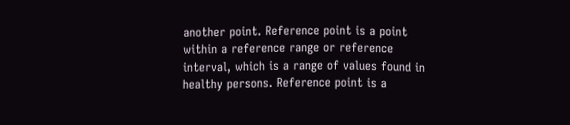another point. Reference point is a point within a reference range or reference interval, which is a range of values found in healthy persons. Reference point is a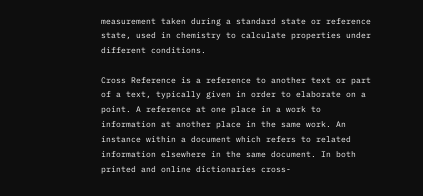measurement taken during a standard state or reference state, used in chemistry to calculate properties under different conditions.

Cross Reference is a reference to another text or part of a text, typically given in order to elaborate on a point. A reference at one place in a work to information at another place in the same work. An instance within a document which refers to related information elsewhere in the same document. In both printed and online dictionaries cross-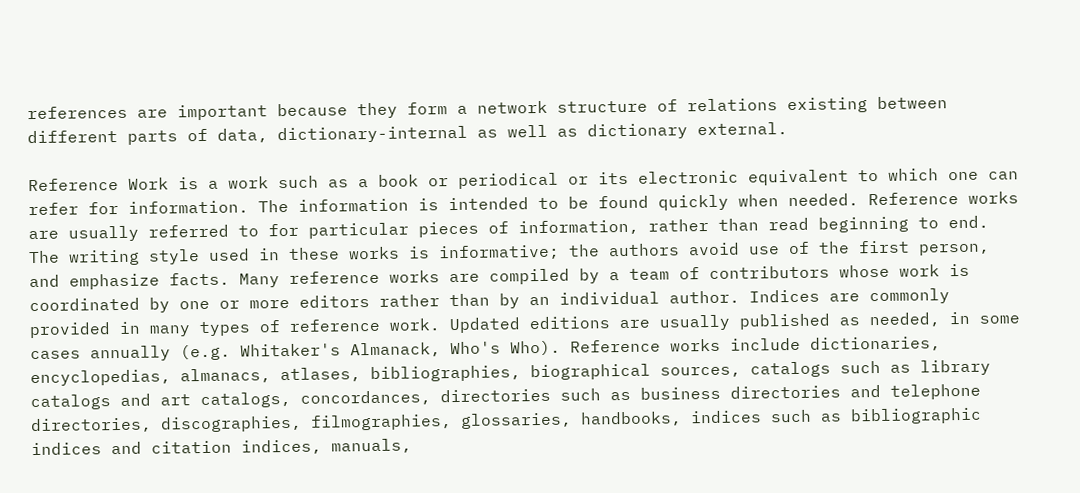references are important because they form a network structure of relations existing between different parts of data, dictionary-internal as well as dictionary external.

Reference Work is a work such as a book or periodical or its electronic equivalent to which one can refer for information. The information is intended to be found quickly when needed. Reference works are usually referred to for particular pieces of information, rather than read beginning to end. The writing style used in these works is informative; the authors avoid use of the first person, and emphasize facts. Many reference works are compiled by a team of contributors whose work is coordinated by one or more editors rather than by an individual author. Indices are commonly provided in many types of reference work. Updated editions are usually published as needed, in some cases annually (e.g. Whitaker's Almanack, Who's Who). Reference works include dictionaries, encyclopedias, almanacs, atlases, bibliographies, biographical sources, catalogs such as library catalogs and art catalogs, concordances, directories such as business directories and telephone directories, discographies, filmographies, glossaries, handbooks, indices such as bibliographic indices and citation indices, manuals,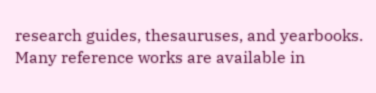research guides, thesauruses, and yearbooks. Many reference works are available in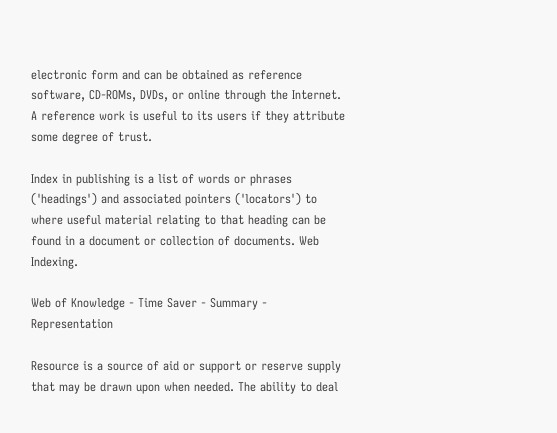electronic form and can be obtained as reference software, CD-ROMs, DVDs, or online through the Internet. A reference work is useful to its users if they attribute some degree of trust.

Index in publishing is a list of words or phrases ('headings') and associated pointers ('locators') to where useful material relating to that heading can be found in a document or collection of documents. Web Indexing.

Web of Knowledge - Time Saver - Summary - Representation

Resource is a source of aid or support or reserve supply that may be drawn upon when needed. The ability to deal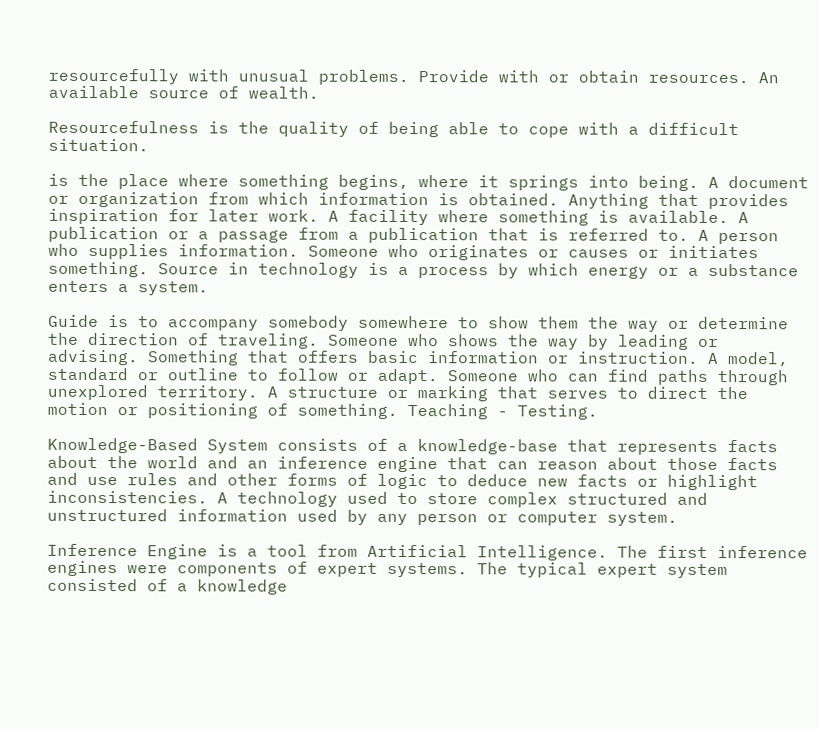resourcefully with unusual problems. Provide with or obtain resources. An available source of wealth.

Resourcefulness is the quality of being able to cope with a difficult situation.

is the place where something begins, where it springs into being. A document or organization from which information is obtained. Anything that provides inspiration for later work. A facility where something is available. A publication or a passage from a publication that is referred to. A person who supplies information. Someone who originates or causes or initiates something. Source in technology is a process by which energy or a substance enters a system.

Guide is to accompany somebody somewhere to show them the way or determine the direction of traveling. Someone who shows the way by leading or advising. Something that offers basic information or instruction. A model, standard or outline to follow or adapt. Someone who can find paths through unexplored territory. A structure or marking that serves to direct the motion or positioning of something. Teaching - Testing.

Knowledge-Based System consists of a knowledge-base that represents facts about the world and an inference engine that can reason about those facts and use rules and other forms of logic to deduce new facts or highlight inconsistencies. A technology used to store complex structured and unstructured information used by any person or computer system.

Inference Engine is a tool from Artificial Intelligence. The first inference engines were components of expert systems. The typical expert system consisted of a knowledge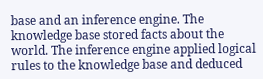base and an inference engine. The knowledge base stored facts about the world. The inference engine applied logical rules to the knowledge base and deduced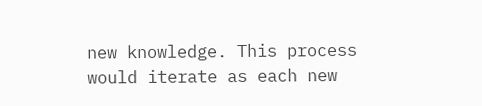new knowledge. This process would iterate as each new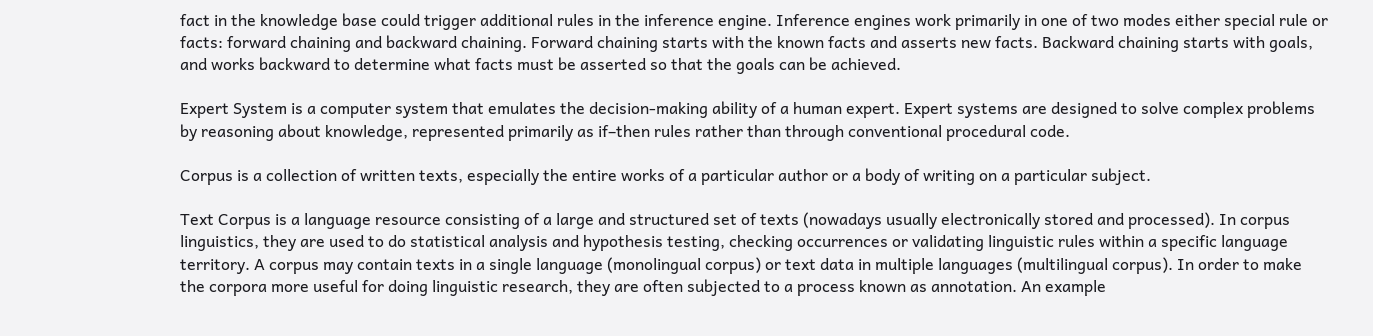fact in the knowledge base could trigger additional rules in the inference engine. Inference engines work primarily in one of two modes either special rule or facts: forward chaining and backward chaining. Forward chaining starts with the known facts and asserts new facts. Backward chaining starts with goals, and works backward to determine what facts must be asserted so that the goals can be achieved.

Expert System is a computer system that emulates the decision-making ability of a human expert. Expert systems are designed to solve complex problems by reasoning about knowledge, represented primarily as if–then rules rather than through conventional procedural code.

Corpus is a collection of written texts, especially the entire works of a particular author or a body of writing on a particular subject.

Text Corpus is a language resource consisting of a large and structured set of texts (nowadays usually electronically stored and processed). In corpus linguistics, they are used to do statistical analysis and hypothesis testing, checking occurrences or validating linguistic rules within a specific language territory. A corpus may contain texts in a single language (monolingual corpus) or text data in multiple languages (multilingual corpus). In order to make the corpora more useful for doing linguistic research, they are often subjected to a process known as annotation. An example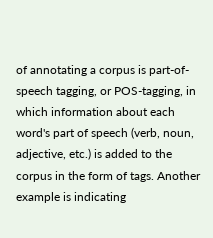of annotating a corpus is part-of-speech tagging, or POS-tagging, in which information about each word's part of speech (verb, noun, adjective, etc.) is added to the corpus in the form of tags. Another example is indicating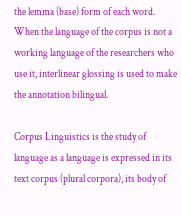the lemma (base) form of each word. When the language of the corpus is not a working language of the researchers who use it, interlinear glossing is used to make the annotation bilingual.

Corpus Linguistics is the study of language as a language is expressed in its text corpus (plural corpora), its body of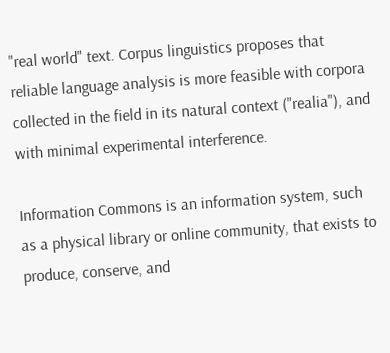"real world" text. Corpus linguistics proposes that reliable language analysis is more feasible with corpora collected in the field in its natural context ("realia"), and with minimal experimental interference.

Information Commons is an information system, such as a physical library or online community, that exists to produce, conserve, and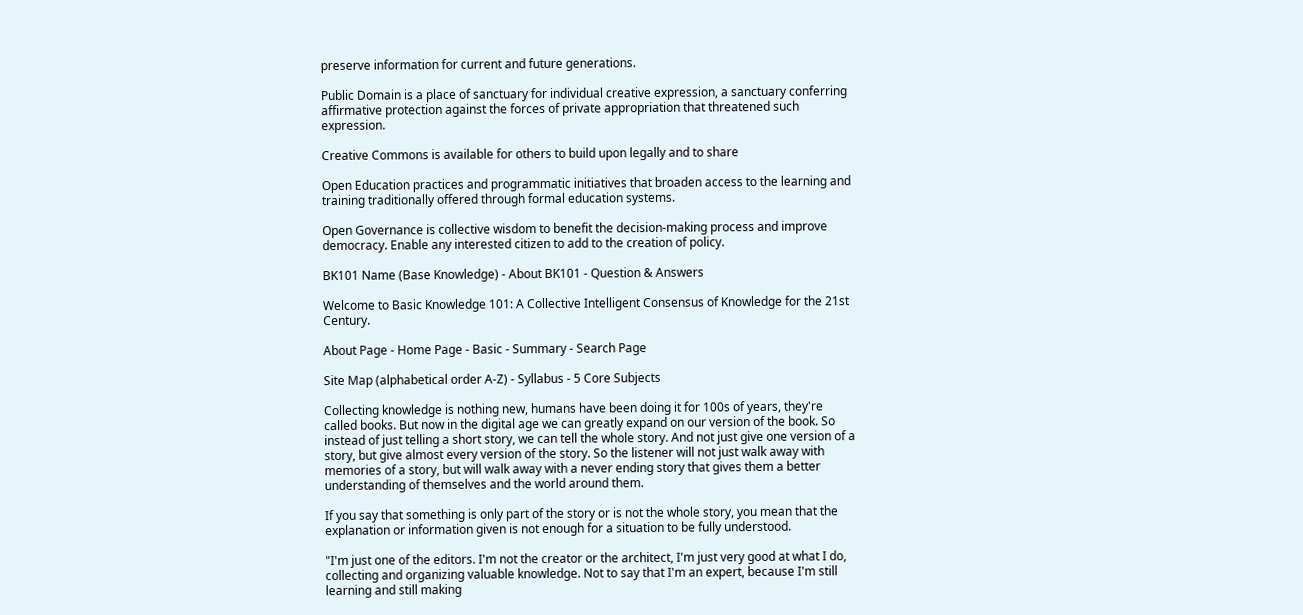preserve information for current and future generations.

Public Domain is a place of sanctuary for individual creative expression, a sanctuary conferring affirmative protection against the forces of private appropriation that threatened such expression.

Creative Commons is available for others to build upon legally and to share

Open Education practices and programmatic initiatives that broaden access to the learning and training traditionally offered through formal education systems.

Open Governance is collective wisdom to benefit the decision-making process and improve democracy. Enable any interested citizen to add to the creation of policy.

BK101 Name (Base Knowledge) - About BK101 - Question & Answers

Welcome to Basic Knowledge 101: A Collective Intelligent Consensus of Knowledge for the 21st Century.

About Page - Home Page - Basic - Summary - Search Page

Site Map (alphabetical order A-Z) - Syllabus - 5 Core Subjects

Collecting knowledge is nothing new, humans have been doing it for 100s of years, they're called books. But now in the digital age we can greatly expand on our version of the book. So instead of just telling a short story, we can tell the whole story. And not just give one version of a story, but give almost every version of the story. So the listener will not just walk away with memories of a story, but will walk away with a never ending story that gives them a better understanding of themselves and the world around them.

If you say that something is only part of the story or is not the whole story, you mean that the explanation or information given is not enough for a situation to be fully understood.

"I'm just one of the editors. I'm not the creator or the architect, I'm just very good at what I do, collecting and organizing valuable knowledge. Not to say that I'm an expert, because I'm still learning and still making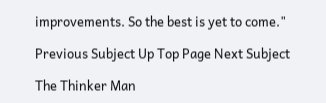improvements. So the best is yet to come."

Previous Subject Up Top Page Next Subject

The Thinker Man